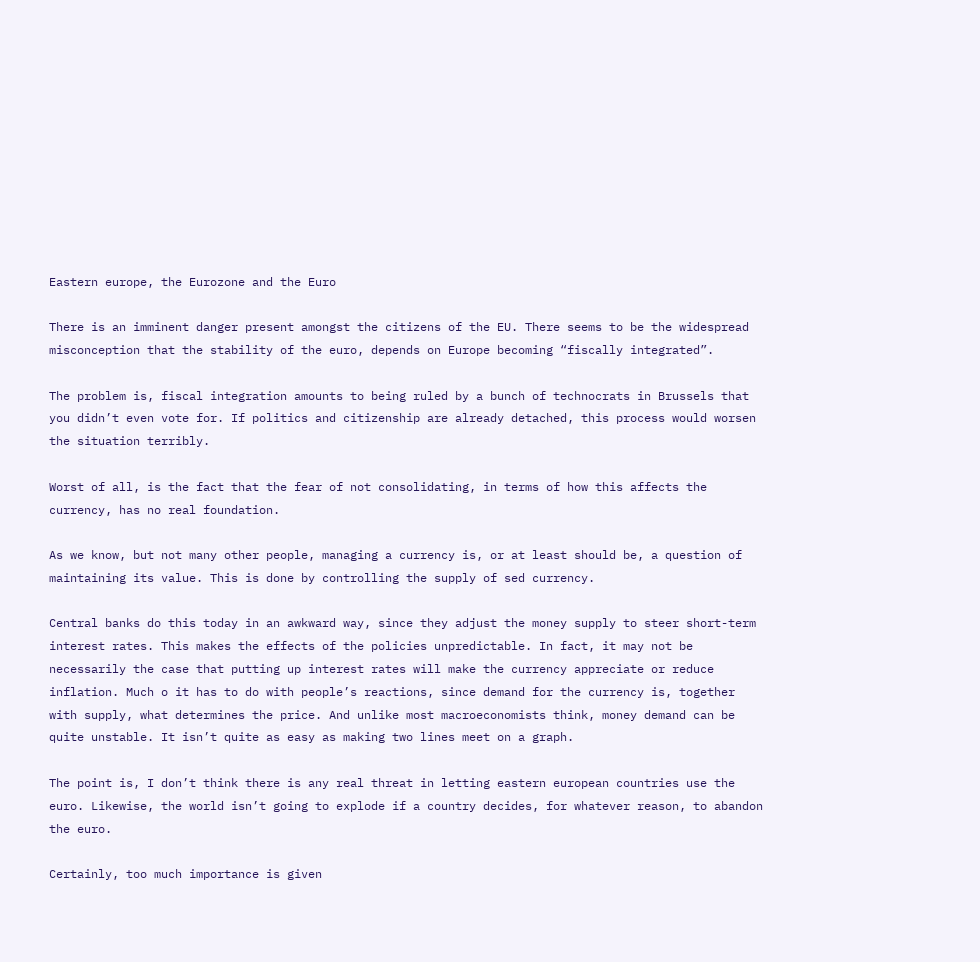Eastern europe, the Eurozone and the Euro

There is an imminent danger present amongst the citizens of the EU. There seems to be the widespread misconception that the stability of the euro, depends on Europe becoming “fiscally integrated”.

The problem is, fiscal integration amounts to being ruled by a bunch of technocrats in Brussels that you didn’t even vote for. If politics and citizenship are already detached, this process would worsen the situation terribly.

Worst of all, is the fact that the fear of not consolidating, in terms of how this affects the currency, has no real foundation.

As we know, but not many other people, managing a currency is, or at least should be, a question of maintaining its value. This is done by controlling the supply of sed currency.

Central banks do this today in an awkward way, since they adjust the money supply to steer short-term interest rates. This makes the effects of the policies unpredictable. In fact, it may not be necessarily the case that putting up interest rates will make the currency appreciate or reduce inflation. Much o it has to do with people’s reactions, since demand for the currency is, together with supply, what determines the price. And unlike most macroeconomists think, money demand can be quite unstable. It isn’t quite as easy as making two lines meet on a graph.

The point is, I don’t think there is any real threat in letting eastern european countries use the euro. Likewise, the world isn’t going to explode if a country decides, for whatever reason, to abandon the euro.

Certainly, too much importance is given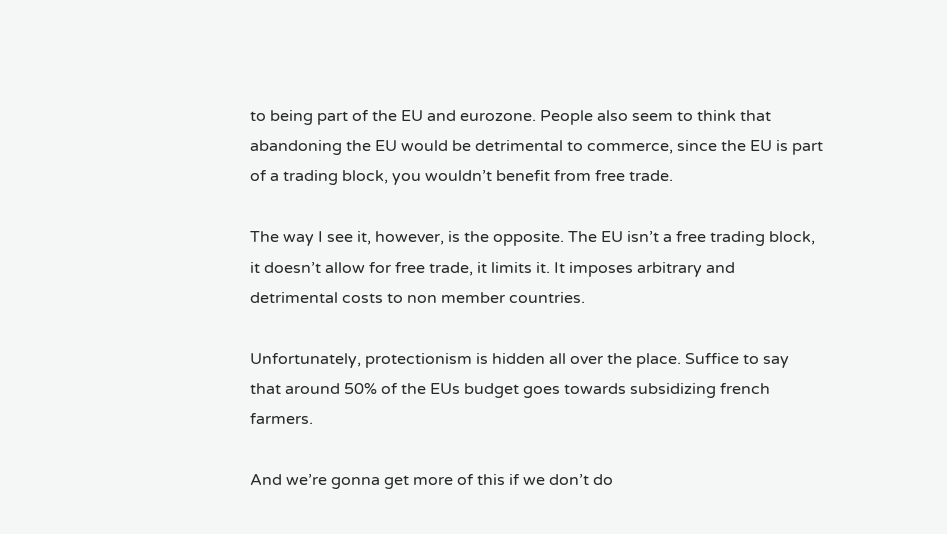to being part of the EU and eurozone. People also seem to think that abandoning the EU would be detrimental to commerce, since the EU is part of a trading block, you wouldn’t benefit from free trade.

The way I see it, however, is the opposite. The EU isn’t a free trading block, it doesn’t allow for free trade, it limits it. It imposes arbitrary and detrimental costs to non member countries.

Unfortunately, protectionism is hidden all over the place. Suffice to say that around 50% of the EUs budget goes towards subsidizing french farmers.

And we’re gonna get more of this if we don’t do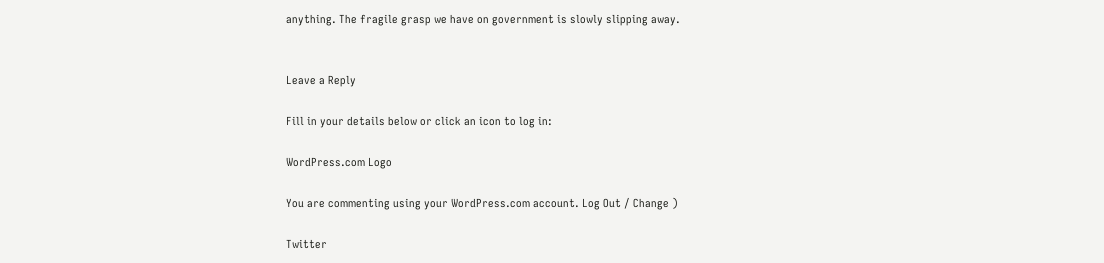anything. The fragile grasp we have on government is slowly slipping away.


Leave a Reply

Fill in your details below or click an icon to log in:

WordPress.com Logo

You are commenting using your WordPress.com account. Log Out / Change )

Twitter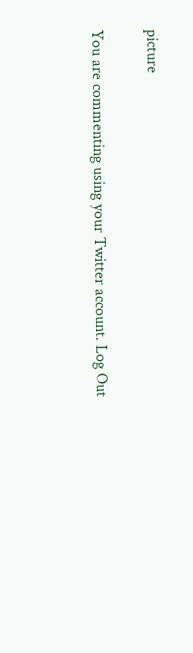picture

You are commenting using your Twitter account. Log Out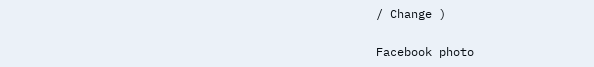/ Change )

Facebook photo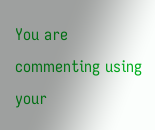You are commenting using your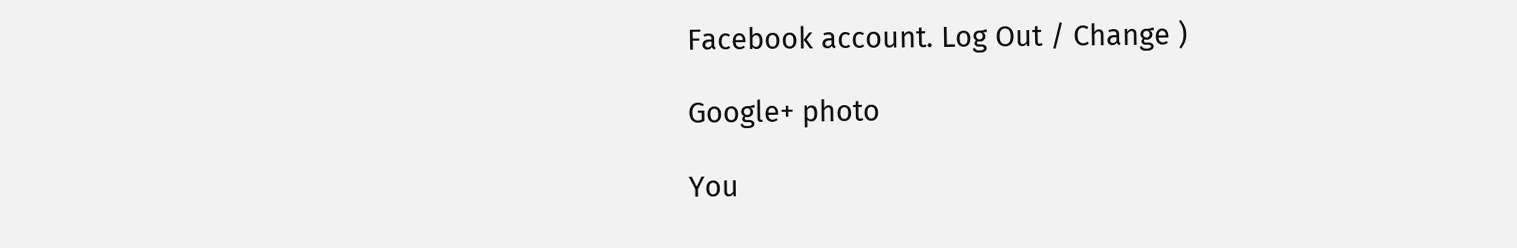Facebook account. Log Out / Change )

Google+ photo

You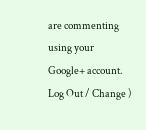are commenting using your Google+ account. Log Out / Change )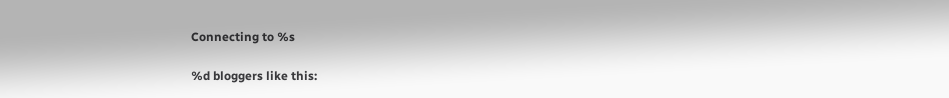Connecting to %s

%d bloggers like this: